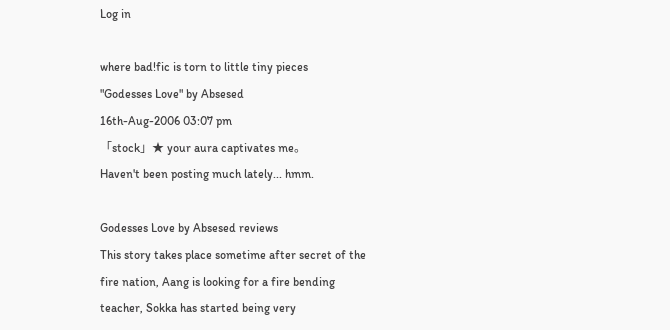Log in

where bad!fic is torn to little tiny pieces
"Godesses Love" by Absesed
16th-Aug-2006 03:07 pm
「stock」★ your aura captivates me。
Haven't been posting much lately... hmm.

Godesses Love by Absesed reviews
This story takes place sometime after secret of the fire nation, Aang is looking for a fire bending teacher, Sokka has started being very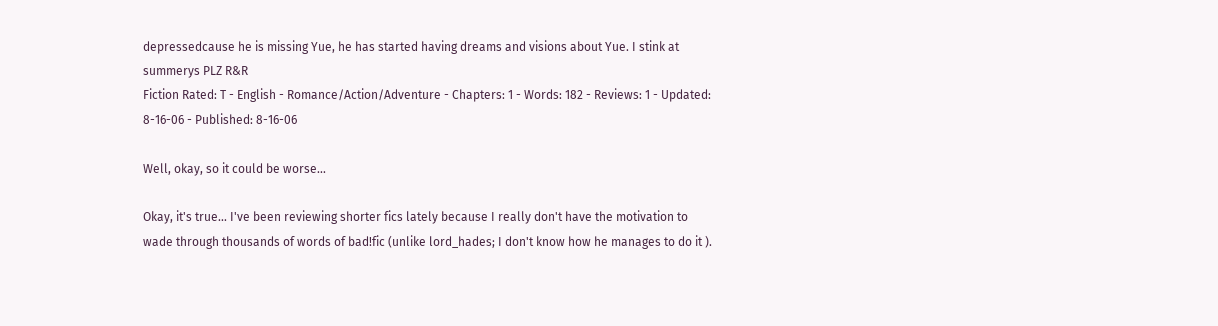depressedcause he is missing Yue, he has started having dreams and visions about Yue. I stink at summerys PLZ R&R
Fiction Rated: T - English - Romance/Action/Adventure - Chapters: 1 - Words: 182 - Reviews: 1 - Updated: 8-16-06 - Published: 8-16-06

Well, okay, so it could be worse...

Okay, it's true... I've been reviewing shorter fics lately because I really don't have the motivation to wade through thousands of words of bad!fic (unlike lord_hades; I don't know how he manages to do it ).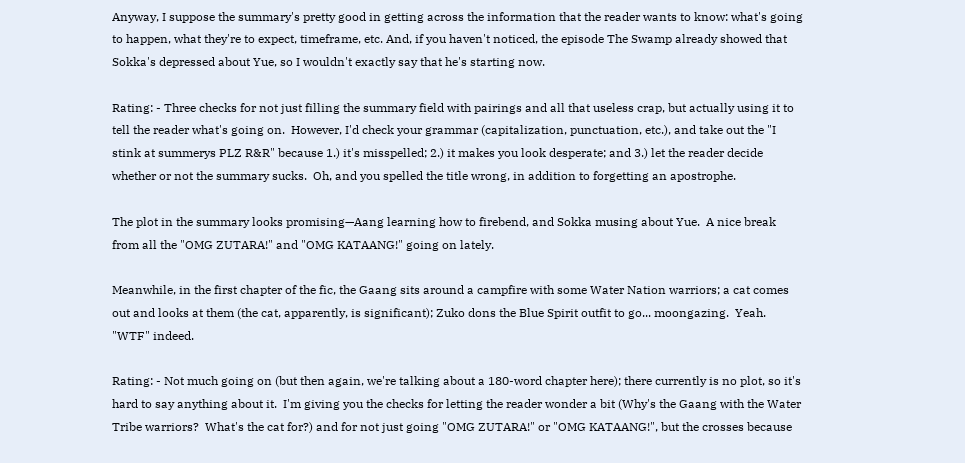Anyway, I suppose the summary's pretty good in getting across the information that the reader wants to know: what's going to happen, what they're to expect, timeframe, etc. And, if you haven't noticed, the episode The Swamp already showed that Sokka's depressed about Yue, so I wouldn't exactly say that he's starting now.

Rating: - Three checks for not just filling the summary field with pairings and all that useless crap, but actually using it to tell the reader what's going on.  However, I'd check your grammar (capitalization, punctuation, etc.), and take out the "I stink at summerys PLZ R&R" because 1.) it's misspelled; 2.) it makes you look desperate; and 3.) let the reader decide whether or not the summary sucks.  Oh, and you spelled the title wrong, in addition to forgetting an apostrophe.

The plot in the summary looks promising—Aang learning how to firebend, and Sokka musing about Yue.  A nice break from all the "OMG ZUTARA!" and "OMG KATAANG!" going on lately.

Meanwhile, in the first chapter of the fic, the Gaang sits around a campfire with some Water Nation warriors; a cat comes out and looks at them (the cat, apparently, is significant); Zuko dons the Blue Spirit outfit to go... moongazing.  Yeah.  "WTF" indeed.

Rating: - Not much going on (but then again, we're talking about a 180-word chapter here); there currently is no plot, so it's hard to say anything about it.  I'm giving you the checks for letting the reader wonder a bit (Why's the Gaang with the Water Tribe warriors?  What's the cat for?) and for not just going "OMG ZUTARA!" or "OMG KATAANG!", but the crosses because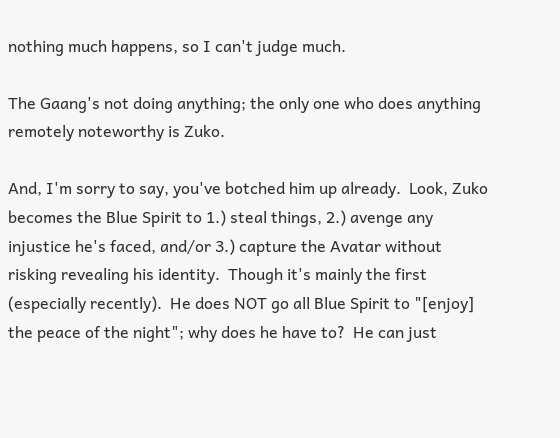nothing much happens, so I can't judge much.

The Gaang's not doing anything; the only one who does anything remotely noteworthy is Zuko.

And, I'm sorry to say, you've botched him up already.  Look, Zuko becomes the Blue Spirit to 1.) steal things, 2.) avenge any injustice he's faced, and/or 3.) capture the Avatar without risking revealing his identity.  Though it's mainly the first (especially recently).  He does NOT go all Blue Spirit to "[enjoy] the peace of the night"; why does he have to?  He can just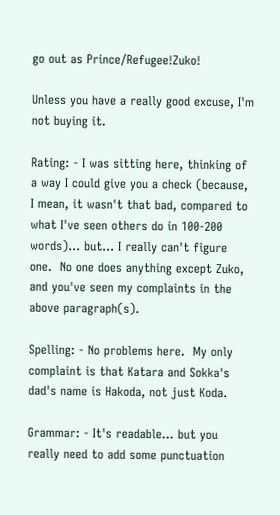go out as Prince/Refugee!Zuko!

Unless you have a really good excuse, I'm not buying it.

Rating: - I was sitting here, thinking of a way I could give you a check (because, I mean, it wasn't that bad, compared to what I've seen others do in 100-200 words)... but... I really can't figure one.  No one does anything except Zuko, and you've seen my complaints in the above paragraph(s).

Spelling: - No problems here.  My only complaint is that Katara and Sokka's dad's name is Hakoda, not just Koda.

Grammar: - It's readable... but you really need to add some punctuation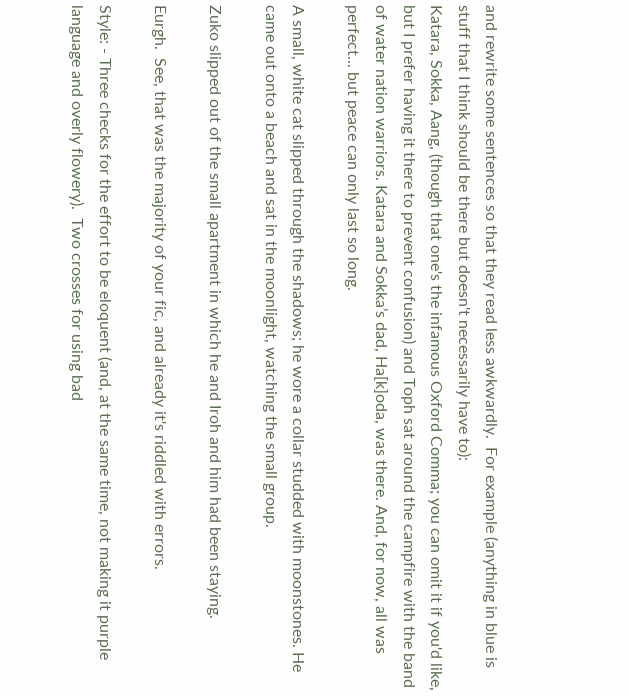and rewrite some sentences so that they read less awkwardly.  For example (anything in blue is stuff that I think should be there but doesn't necessarily have to):
Katara, Sokka, Aang, (though that one's the infamous Oxford Comma; you can omit it if you'd like, but I prefer having it there to prevent confusion) and Toph sat around the campfire with the band of water nation warriors. Katara and Sokka’s dad, Ha[k]oda, was there. And, for now, all was perfect... but peace can only last so long.

A small, white cat slipped through the shadows; he wore a collar studded with moonstones. He came out onto a beach and sat in the moonlight, watching the small group.

Zuko slipped out of the small apartment in which he and Iroh and him had been staying.

Eurgh.  See, that was the majority of your fic, and already it's riddled with errors.

Style: - Three checks for the effort to be eloquent (and, at the same time, not making it purple language and overly flowery).  Two crosses for using bad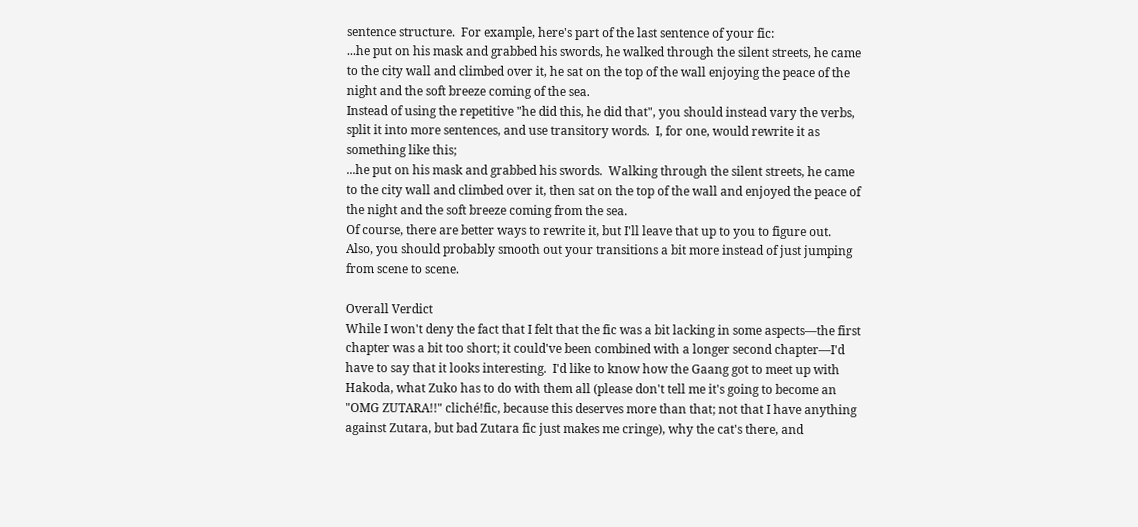sentence structure.  For example, here's part of the last sentence of your fic:
...he put on his mask and grabbed his swords, he walked through the silent streets, he came to the city wall and climbed over it, he sat on the top of the wall enjoying the peace of the night and the soft breeze coming of the sea.
Instead of using the repetitive "he did this, he did that", you should instead vary the verbs, split it into more sentences, and use transitory words.  I, for one, would rewrite it as something like this;
...he put on his mask and grabbed his swords.  Walking through the silent streets, he came to the city wall and climbed over it, then sat on the top of the wall and enjoyed the peace of the night and the soft breeze coming from the sea.
Of course, there are better ways to rewrite it, but I'll leave that up to you to figure out.  Also, you should probably smooth out your transitions a bit more instead of just jumping from scene to scene.

Overall Verdict
While I won't deny the fact that I felt that the fic was a bit lacking in some aspects—the first chapter was a bit too short; it could've been combined with a longer second chapter—I'd have to say that it looks interesting.  I'd like to know how the Gaang got to meet up with Hakoda, what Zuko has to do with them all (please don't tell me it's going to become an "OMG ZUTARA!!" cliché!fic, because this deserves more than that; not that I have anything against Zutara, but bad Zutara fic just makes me cringe), why the cat's there, and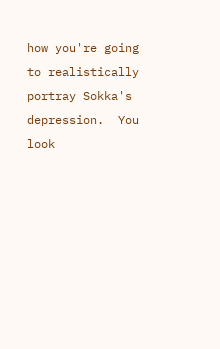how you're going to realistically portray Sokka's depression.  You look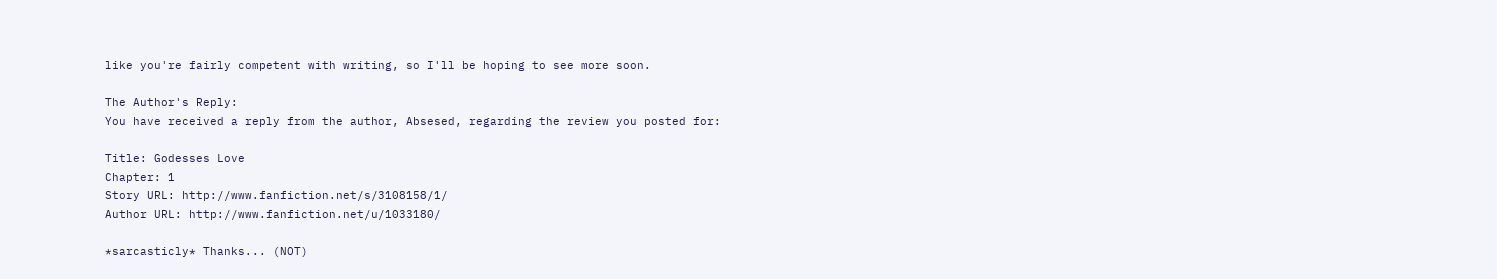like you're fairly competent with writing, so I'll be hoping to see more soon.

The Author's Reply:
You have received a reply from the author, Absesed, regarding the review you posted for:

Title: Godesses Love
Chapter: 1
Story URL: http://www.fanfiction.net/s/3108158/1/
Author URL: http://www.fanfiction.net/u/1033180/

*sarcasticly* Thanks... (NOT)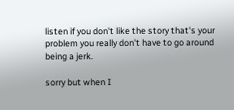listen if you don't like the story that's your problem you really don't have to go around being a jerk.

sorry but when I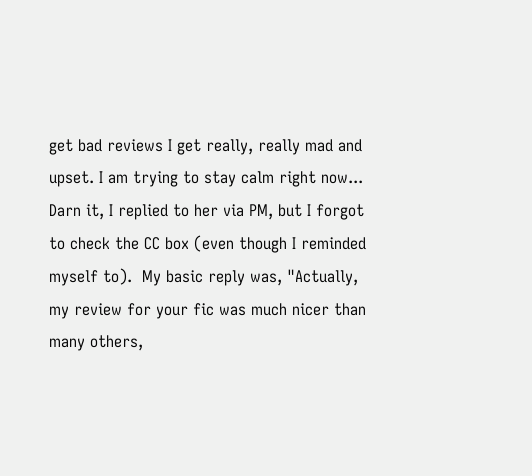get bad reviews I get really, really mad and upset. I am trying to stay calm right now...
Darn it, I replied to her via PM, but I forgot to check the CC box (even though I reminded myself to).  My basic reply was, "Actually, my review for your fic was much nicer than many others,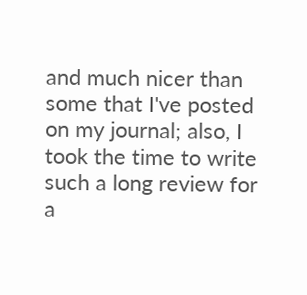and much nicer than some that I've posted on my journal; also, I took the time to write such a long review for a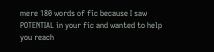mere 180 words of fic because I saw POTENTIAL in your fic and wanted to help you reach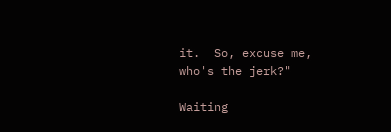it.  So, excuse me, who's the jerk?"

Waiting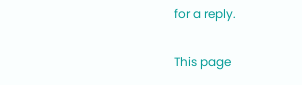for a reply.

This page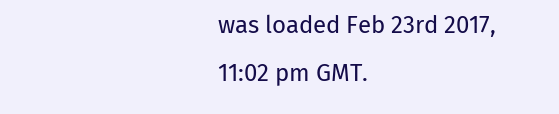was loaded Feb 23rd 2017, 11:02 pm GMT.